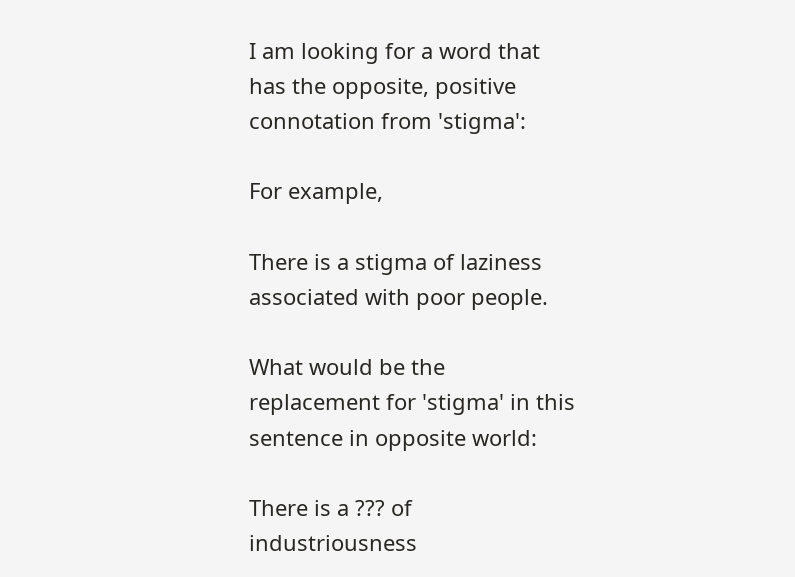I am looking for a word that has the opposite, positive connotation from 'stigma':

For example,

There is a stigma of laziness associated with poor people.

What would be the replacement for 'stigma' in this sentence in opposite world:

There is a ??? of industriousness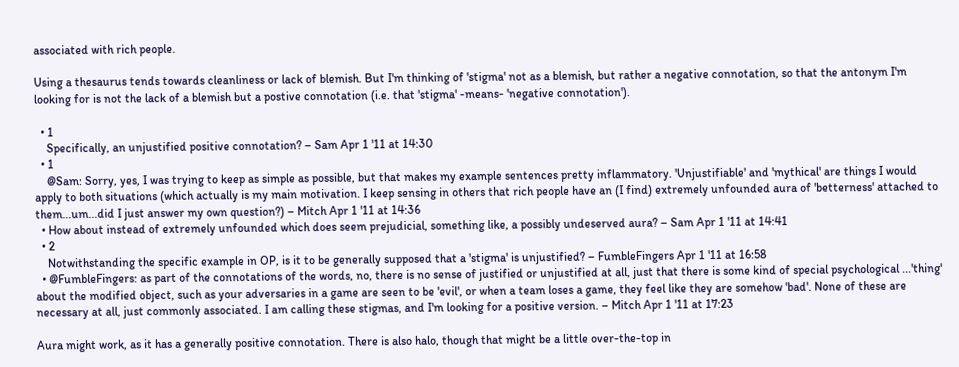associated with rich people.

Using a thesaurus tends towards cleanliness or lack of blemish. But I'm thinking of 'stigma' not as a blemish, but rather a negative connotation, so that the antonym I'm looking for is not the lack of a blemish but a postive connotation (i.e. that 'stigma' -means- 'negative connotation').

  • 1
    Specifically, an unjustified positive connotation? – Sam Apr 1 '11 at 14:30
  • 1
    @Sam: Sorry, yes, I was trying to keep as simple as possible, but that makes my example sentences pretty inflammatory. 'Unjustifiable' and 'mythical' are things I would apply to both situations (which actually is my main motivation. I keep sensing in others that rich people have an (I find) extremely unfounded aura of 'betterness' attached to them...um...did I just answer my own question?) – Mitch Apr 1 '11 at 14:36
  • How about instead of extremely unfounded which does seem prejudicial, something like, a possibly undeserved aura? – Sam Apr 1 '11 at 14:41
  • 2
    Notwithstanding the specific example in OP, is it to be generally supposed that a 'stigma' is unjustified? – FumbleFingers Apr 1 '11 at 16:58
  • @FumbleFingers: as part of the connotations of the words, no, there is no sense of justified or unjustified at all, just that there is some kind of special psychological ...'thing' about the modified object, such as your adversaries in a game are seen to be 'evil', or when a team loses a game, they feel like they are somehow 'bad'. None of these are necessary at all, just commonly associated. I am calling these stigmas, and I'm looking for a positive version. – Mitch Apr 1 '11 at 17:23

Aura might work, as it has a generally positive connotation. There is also halo, though that might be a little over-the-top in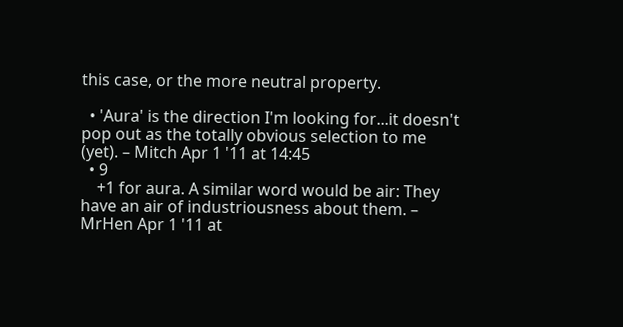this case, or the more neutral property.

  • 'Aura' is the direction I'm looking for...it doesn't pop out as the totally obvious selection to me (yet). – Mitch Apr 1 '11 at 14:45
  • 9
    +1 for aura. A similar word would be air: They have an air of industriousness about them. – MrHen Apr 1 '11 at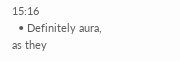15:16
  • Definitely aura, as they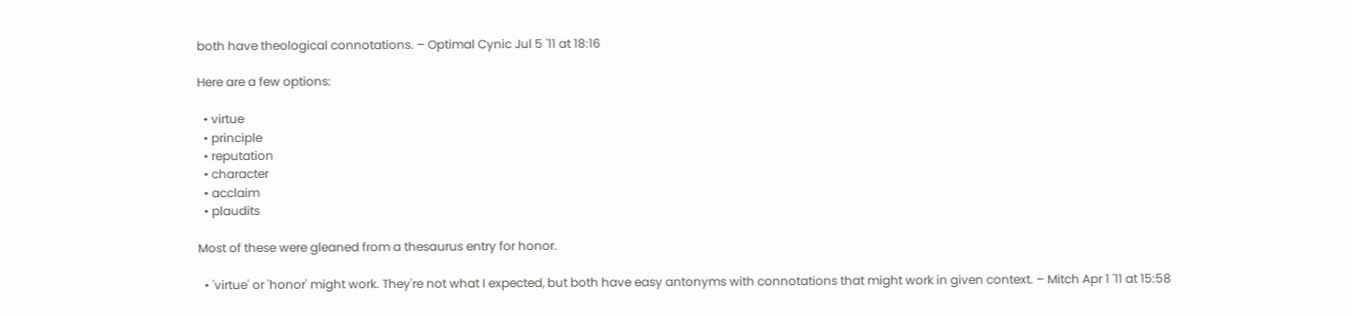both have theological connotations. – Optimal Cynic Jul 5 '11 at 18:16

Here are a few options:

  • virtue
  • principle
  • reputation
  • character
  • acclaim
  • plaudits

Most of these were gleaned from a thesaurus entry for honor.

  • 'virtue' or 'honor' might work. They're not what I expected, but both have easy antonyms with connotations that might work in given context. – Mitch Apr 1 '11 at 15:58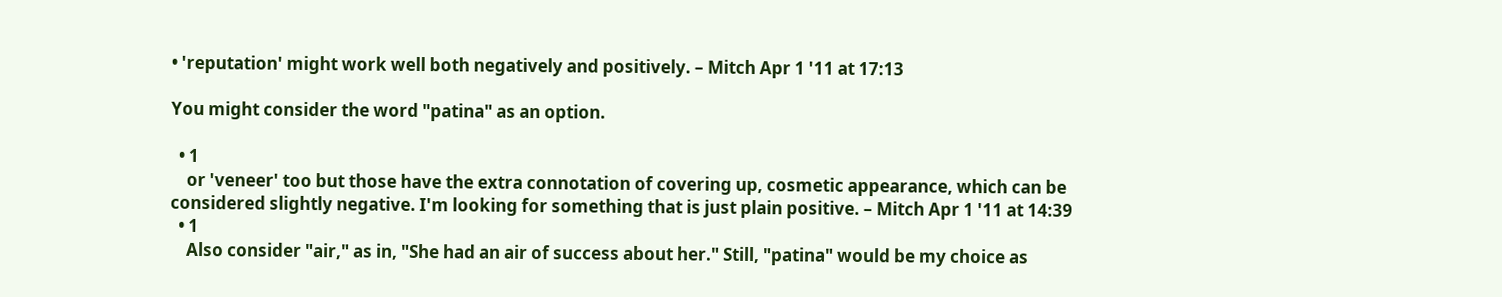• 'reputation' might work well both negatively and positively. – Mitch Apr 1 '11 at 17:13

You might consider the word "patina" as an option.

  • 1
    or 'veneer' too but those have the extra connotation of covering up, cosmetic appearance, which can be considered slightly negative. I'm looking for something that is just plain positive. – Mitch Apr 1 '11 at 14:39
  • 1
    Also consider "air," as in, "She had an air of success about her." Still, "patina" would be my choice as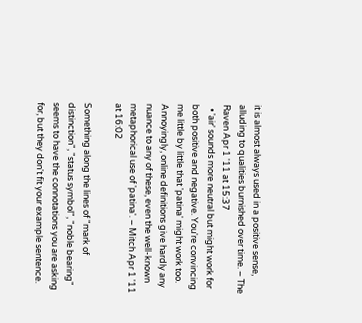it is almost always used in a positive sense, alluding to qualities burnished over time. – The Raven Apr 1 '11 at 15:37
  • 'air' sounds more neutral but might work for both positive and negative. You're convincing me little by little that 'patina' might work too. Annoyingly, online definitions give hardly any nuance to any of these, even the well-known metaphorical use of 'patina'. – Mitch Apr 1 '11 at 16:02

Something along the lines of "mark of distinction", "status symbol", "noble bearing" seems to have the connotations you are asking for, but they don't fit your example sentence.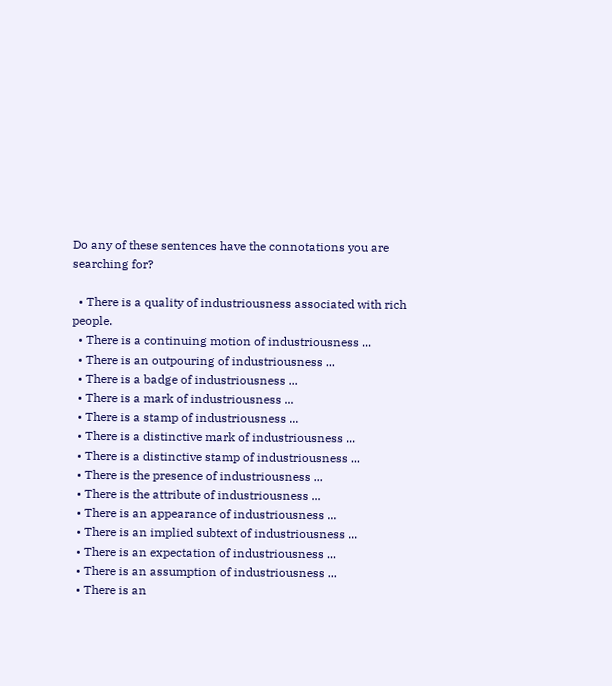Do any of these sentences have the connotations you are searching for?

  • There is a quality of industriousness associated with rich people.
  • There is a continuing motion of industriousness ...
  • There is an outpouring of industriousness ...
  • There is a badge of industriousness ...
  • There is a mark of industriousness ...
  • There is a stamp of industriousness ...
  • There is a distinctive mark of industriousness ...
  • There is a distinctive stamp of industriousness ...
  • There is the presence of industriousness ...
  • There is the attribute of industriousness ...
  • There is an appearance of industriousness ...
  • There is an implied subtext of industriousness ...
  • There is an expectation of industriousness ...
  • There is an assumption of industriousness ...
  • There is an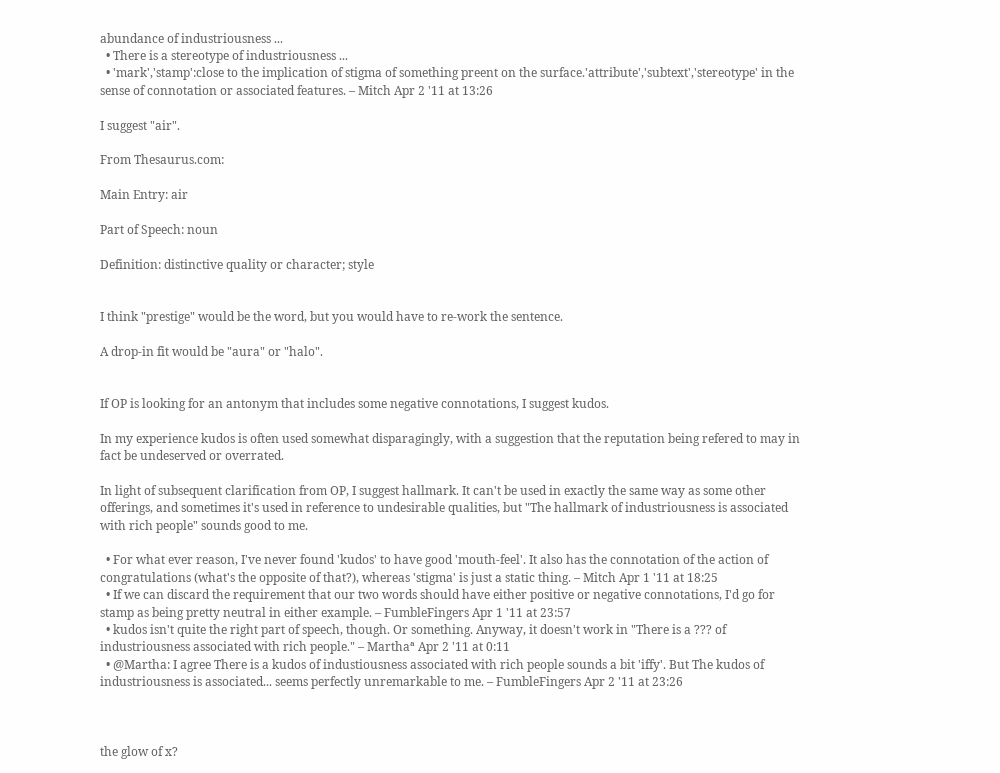abundance of industriousness ...
  • There is a stereotype of industriousness ...
  • 'mark','stamp':close to the implication of stigma of something preent on the surface.'attribute','subtext','stereotype' in the sense of connotation or associated features. – Mitch Apr 2 '11 at 13:26

I suggest "air".

From Thesaurus.com:

Main Entry: air

Part of Speech: noun

Definition: distinctive quality or character; style


I think "prestige" would be the word, but you would have to re-work the sentence.

A drop-in fit would be "aura" or "halo".


If OP is looking for an antonym that includes some negative connotations, I suggest kudos.

In my experience kudos is often used somewhat disparagingly, with a suggestion that the reputation being refered to may in fact be undeserved or overrated.

In light of subsequent clarification from OP, I suggest hallmark. It can't be used in exactly the same way as some other offerings, and sometimes it's used in reference to undesirable qualities, but "The hallmark of industriousness is associated with rich people" sounds good to me.

  • For what ever reason, I've never found 'kudos' to have good 'mouth-feel'. It also has the connotation of the action of congratulations (what's the opposite of that?), whereas 'stigma' is just a static thing. – Mitch Apr 1 '11 at 18:25
  • If we can discard the requirement that our two words should have either positive or negative connotations, I'd go for stamp as being pretty neutral in either example. – FumbleFingers Apr 1 '11 at 23:57
  • kudos isn't quite the right part of speech, though. Or something. Anyway, it doesn't work in "There is a ??? of industriousness associated with rich people." – Marthaª Apr 2 '11 at 0:11
  • @Martha: I agree There is a kudos of industiousness associated with rich people sounds a bit 'iffy'. But The kudos of industriousness is associated... seems perfectly unremarkable to me. – FumbleFingers Apr 2 '11 at 23:26



the glow of x?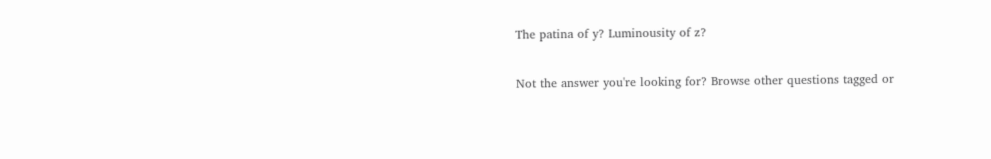The patina of y? Luminousity of z?

Not the answer you're looking for? Browse other questions tagged or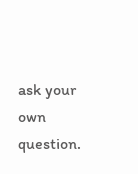ask your own question.